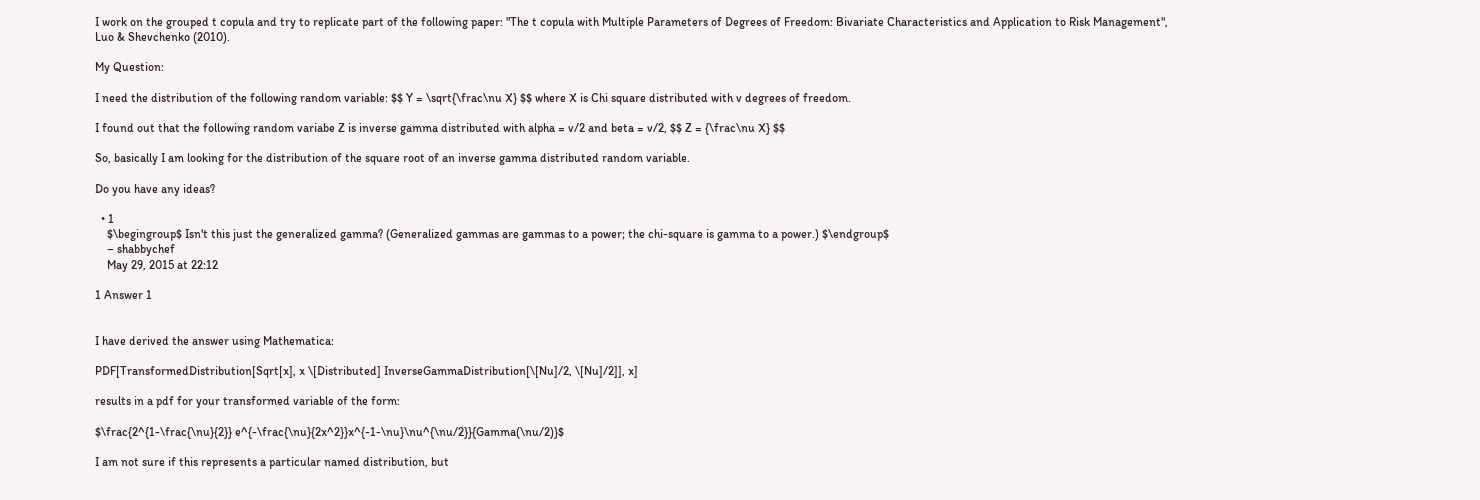I work on the grouped t copula and try to replicate part of the following paper: "The t copula with Multiple Parameters of Degrees of Freedom: Bivariate Characteristics and Application to Risk Management", Luo & Shevchenko (2010).

My Question:

I need the distribution of the following random variable: $$ Y = \sqrt{\frac\nu X} $$ where X is Chi square distributed with v degrees of freedom.

I found out that the following random variabe Z is inverse gamma distributed with alpha = v/2 and beta = v/2, $$ Z = {\frac\nu X} $$

So, basically I am looking for the distribution of the square root of an inverse gamma distributed random variable.

Do you have any ideas?

  • 1
    $\begingroup$ Isn't this just the generalized gamma? (Generalized gammas are gammas to a power; the chi-square is gamma to a power.) $\endgroup$
    – shabbychef
    May 29, 2015 at 22:12

1 Answer 1


I have derived the answer using Mathematica:

PDF[TransformedDistribution[Sqrt[x], x \[Distributed] InverseGammaDistribution[\[Nu]/2, \[Nu]/2]], x]

results in a pdf for your transformed variable of the form:

$\frac{2^{1-\frac{\nu}{2}} e^{-\frac{\nu}{2x^2}}x^{-1-\nu}\nu^{\nu/2}}{Gamma(\nu/2)}$

I am not sure if this represents a particular named distribution, but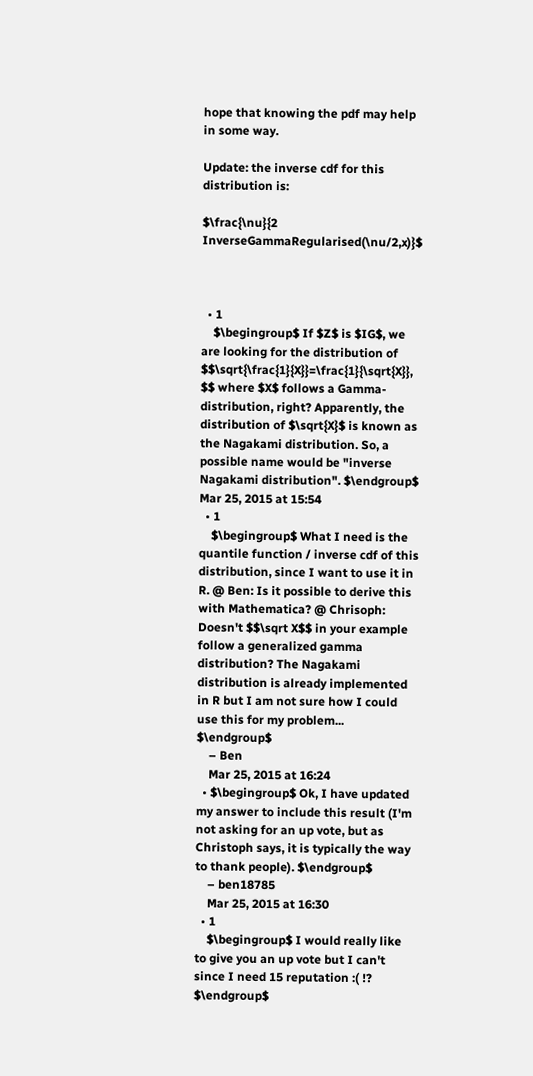hope that knowing the pdf may help in some way.

Update: the inverse cdf for this distribution is:

$\frac{\nu}{2 InverseGammaRegularised(\nu/2,x)}$



  • 1
    $\begingroup$ If $Z$ is $IG$, we are looking for the distribution of $$\sqrt{\frac{1}{X}}=\frac{1}{\sqrt{X}}, $$ where $X$ follows a Gamma-distribution, right? Apparently, the distribution of $\sqrt{X}$ is known as the Nagakami distribution. So, a possible name would be "inverse Nagakami distribution". $\endgroup$ Mar 25, 2015 at 15:54
  • 1
    $\begingroup$ What I need is the quantile function / inverse cdf of this distribution, since I want to use it in R. @ Ben: Is it possible to derive this with Mathematica? @ Chrisoph: Doesn't $$\sqrt X$$ in your example follow a generalized gamma distribution? The Nagakami distribution is already implemented in R but I am not sure how I could use this for my problem... $\endgroup$
    – Ben
    Mar 25, 2015 at 16:24
  • $\begingroup$ Ok, I have updated my answer to include this result (I'm not asking for an up vote, but as Christoph says, it is typically the way to thank people). $\endgroup$
    – ben18785
    Mar 25, 2015 at 16:30
  • 1
    $\begingroup$ I would really like to give you an up vote but I can't since I need 15 reputation :( !? $\endgroup$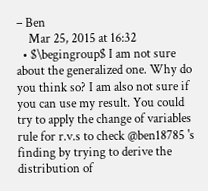– Ben
    Mar 25, 2015 at 16:32
  • $\begingroup$ I am not sure about the generalized one. Why do you think so? I am also not sure if you can use my result. You could try to apply the change of variables rule for r.v.s to check @ben18785 's finding by trying to derive the distribution of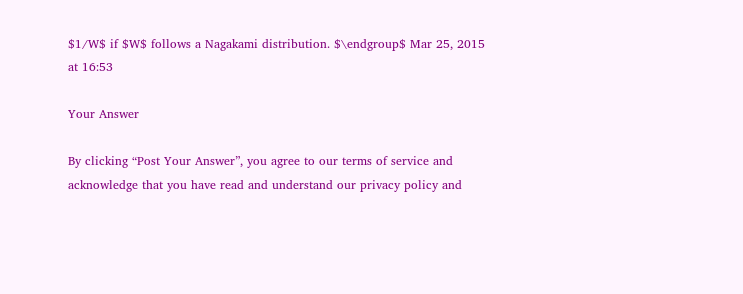$1/W$ if $W$ follows a Nagakami distribution. $\endgroup$ Mar 25, 2015 at 16:53

Your Answer

By clicking “Post Your Answer”, you agree to our terms of service and acknowledge that you have read and understand our privacy policy and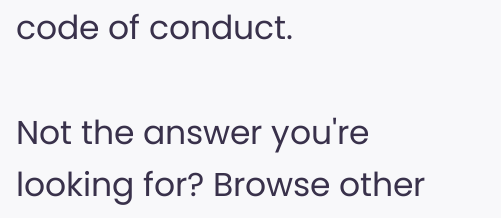code of conduct.

Not the answer you're looking for? Browse other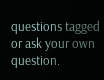questions tagged or ask your own question.